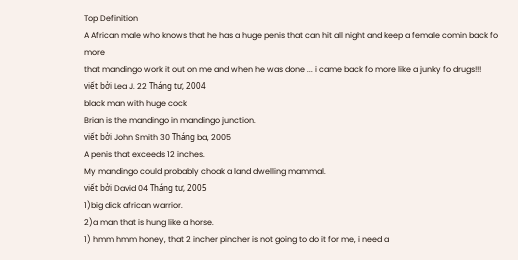Top Definition
A African male who knows that he has a huge penis that can hit all night and keep a female comin back fo more
that mandingo work it out on me and when he was done ... i came back fo more like a junky fo drugs!!!
viết bởi Lea J. 22 Tháng tư, 2004
black man with huge cock
Brian is the mandingo in mandingo junction.
viết bởi John Smith 30 Tháng ba, 2005
A penis that exceeds 12 inches.
My mandingo could probably choak a land dwelling mammal.
viết bởi David 04 Tháng tư, 2005
1)big dick african warrior.
2)a man that is hung like a horse.
1) hmm hmm honey, that 2 incher pincher is not going to do it for me, i need a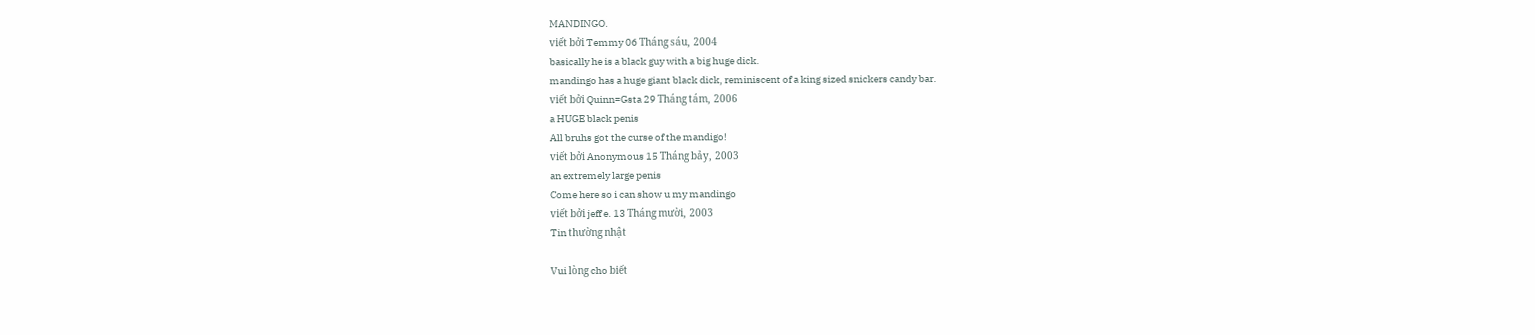MANDINGO.
viết bởi Temmy 06 Tháng sáu, 2004
basically he is a black guy with a big huge dick.
mandingo has a huge giant black dick, reminiscent of a king sized snickers candy bar.
viết bởi Quinn=Gsta 29 Tháng tám, 2006
a HUGE black penis
All bruhs got the curse of the mandigo!
viết bởi Anonymous 15 Tháng bảy, 2003
an extremely large penis
Come here so i can show u my mandingo
viết bởi jeff e. 13 Tháng mười, 2003
Tin thường nhật

Vui lòng cho biết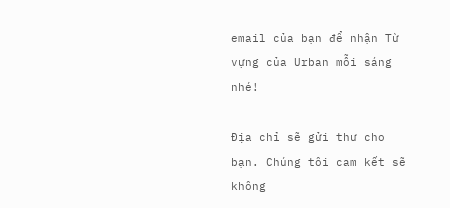email của bạn để nhận Từ vựng của Urban mỗi sáng nhé!

Địa chỉ sẽ gửi thư cho bạn. Chúng tôi cam kết sẽ không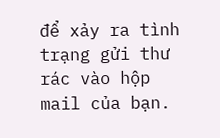để xảy ra tình trạng gửi thư rác vào hộp mail của bạn.